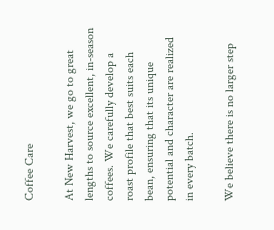Coffee Care

At New Harvest, we go to great lengths to source excellent, in-season coffees. We carefully develop a roast profile that best suits each bean, ensuring that its unique potential and character are realized in every batch.

We believe there is no larger step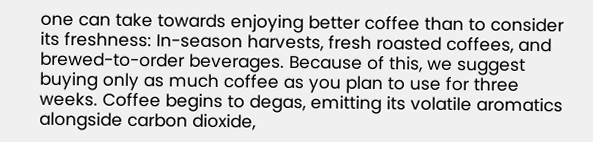one can take towards enjoying better coffee than to consider its freshness: In-season harvests, fresh roasted coffees, and brewed-to-order beverages. Because of this, we suggest buying only as much coffee as you plan to use for three weeks. Coffee begins to degas, emitting its volatile aromatics alongside carbon dioxide,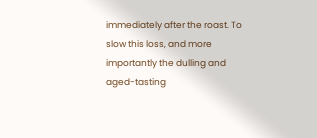immediately after the roast. To slow this loss, and more importantly the dulling and aged-tasting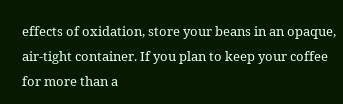effects of oxidation, store your beans in an opaque, air-tight container. If you plan to keep your coffee for more than a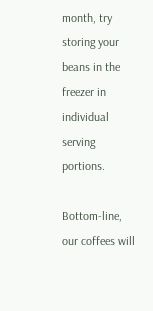month, try storing your beans in the freezer in individual serving portions.

Bottom-line, our coffees will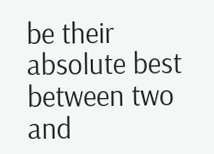be their absolute best between two and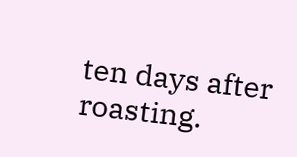ten days after roasting.